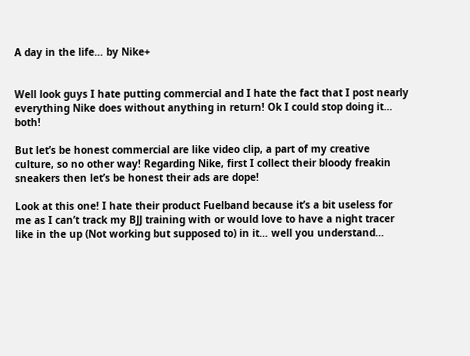A day in the life… by Nike+


Well look guys I hate putting commercial and I hate the fact that I post nearly everything Nike does without anything in return! Ok I could stop doing it… both!

But let’s be honest commercial are like video clip, a part of my creative culture, so no other way! Regarding Nike, first I collect their bloody freakin sneakers then let’s be honest their ads are dope!

Look at this one! I hate their product Fuelband because it’s a bit useless for me as I can’t track my BJJ training with or would love to have a night tracer like in the up (Not working but supposed to) in it… well you understand…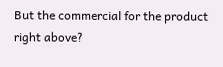But the commercial for the product right above?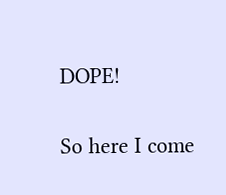DOPE!

So here I come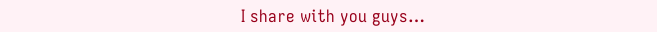I share with you guys…